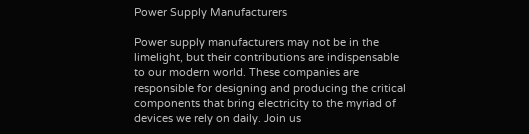Power Supply Manufacturers

Power supply manufacturers may not be in the limelight, but their contributions are indispensable to our modern world. These companies are responsible for designing and producing the critical components that bring electricity to the myriad of devices we rely on daily. Join us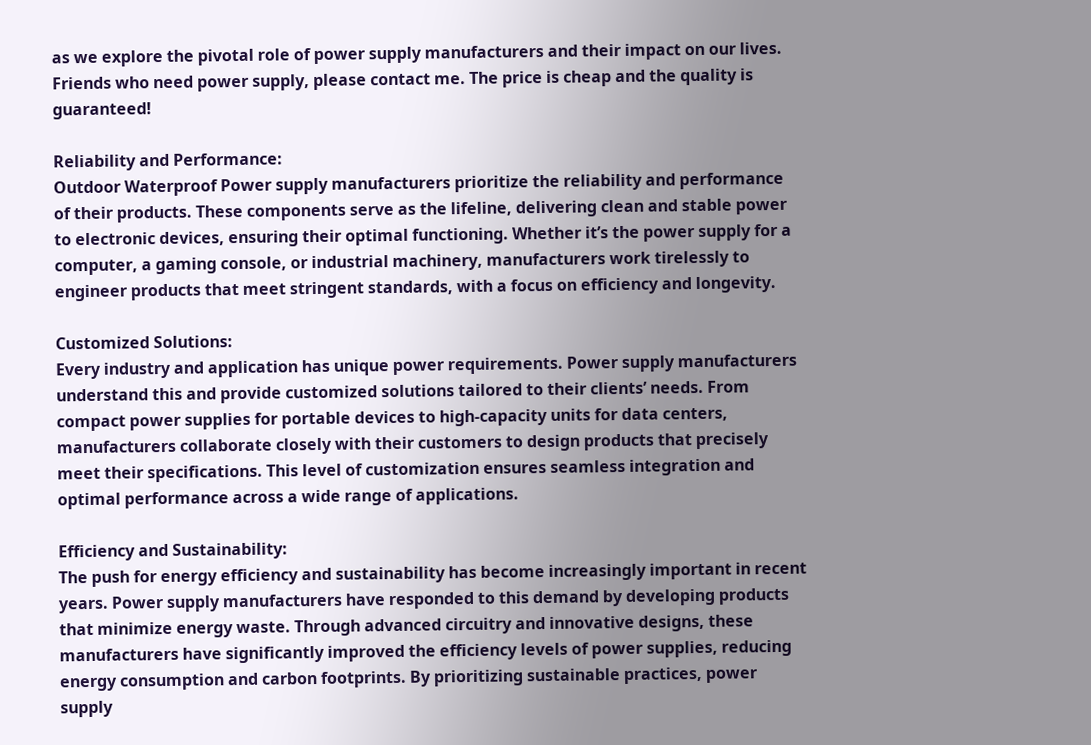as we explore the pivotal role of power supply manufacturers and their impact on our lives. Friends who need power supply, please contact me. The price is cheap and the quality is guaranteed!

Reliability and Performance:
Outdoor Waterproof Power supply manufacturers prioritize the reliability and performance of their products. These components serve as the lifeline, delivering clean and stable power to electronic devices, ensuring their optimal functioning. Whether it’s the power supply for a computer, a gaming console, or industrial machinery, manufacturers work tirelessly to engineer products that meet stringent standards, with a focus on efficiency and longevity.

Customized Solutions:
Every industry and application has unique power requirements. Power supply manufacturers understand this and provide customized solutions tailored to their clients’ needs. From compact power supplies for portable devices to high-capacity units for data centers, manufacturers collaborate closely with their customers to design products that precisely meet their specifications. This level of customization ensures seamless integration and optimal performance across a wide range of applications.

Efficiency and Sustainability:
The push for energy efficiency and sustainability has become increasingly important in recent years. Power supply manufacturers have responded to this demand by developing products that minimize energy waste. Through advanced circuitry and innovative designs, these manufacturers have significantly improved the efficiency levels of power supplies, reducing energy consumption and carbon footprints. By prioritizing sustainable practices, power supply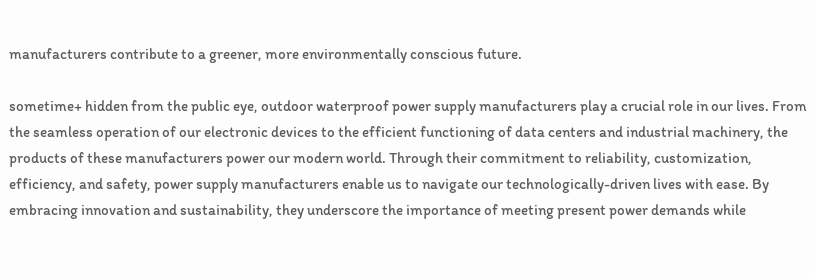manufacturers contribute to a greener, more environmentally conscious future.

sometime+ hidden from the public eye, outdoor waterproof power supply manufacturers play a crucial role in our lives. From the seamless operation of our electronic devices to the efficient functioning of data centers and industrial machinery, the products of these manufacturers power our modern world. Through their commitment to reliability, customization, efficiency, and safety, power supply manufacturers enable us to navigate our technologically-driven lives with ease. By embracing innovation and sustainability, they underscore the importance of meeting present power demands while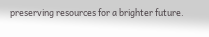preserving resources for a brighter future.